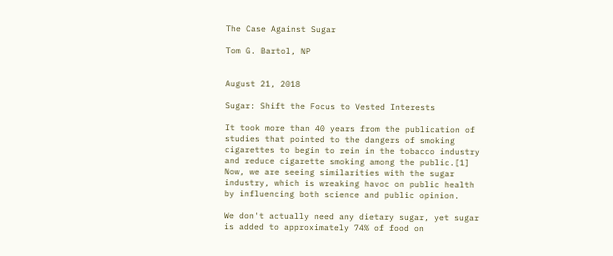The Case Against Sugar

Tom G. Bartol, NP


August 21, 2018

Sugar: Shift the Focus to Vested Interests

It took more than 40 years from the publication of studies that pointed to the dangers of smoking cigarettes to begin to rein in the tobacco industry and reduce cigarette smoking among the public.[1] Now, we are seeing similarities with the sugar industry, which is wreaking havoc on public health by influencing both science and public opinion.

We don't actually need any dietary sugar, yet sugar is added to approximately 74% of food on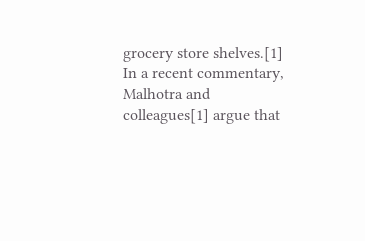grocery store shelves.[1] In a recent commentary, Malhotra and colleagues[1] argue that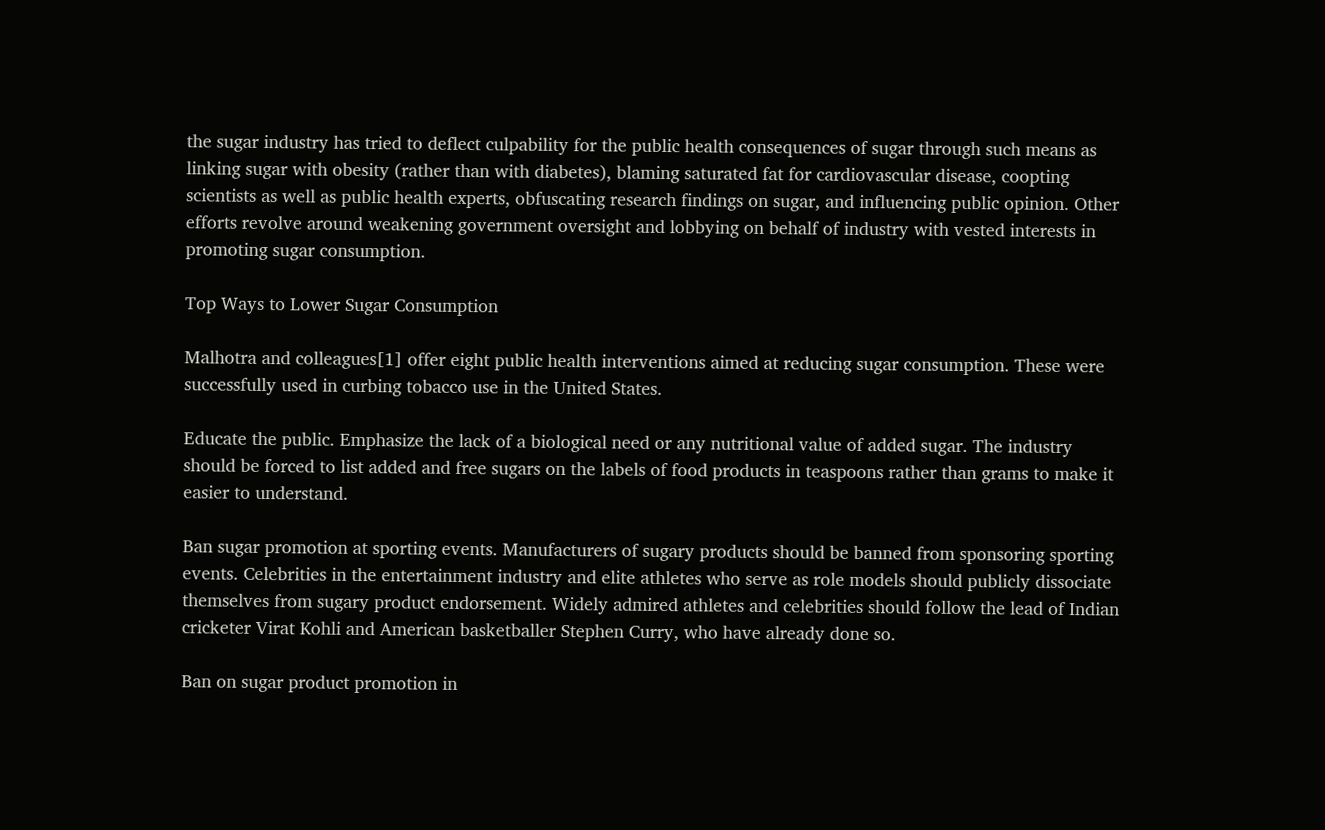the sugar industry has tried to deflect culpability for the public health consequences of sugar through such means as linking sugar with obesity (rather than with diabetes), blaming saturated fat for cardiovascular disease, coopting scientists as well as public health experts, obfuscating research findings on sugar, and influencing public opinion. Other efforts revolve around weakening government oversight and lobbying on behalf of industry with vested interests in promoting sugar consumption.

Top Ways to Lower Sugar Consumption

Malhotra and colleagues[1] offer eight public health interventions aimed at reducing sugar consumption. These were successfully used in curbing tobacco use in the United States.

Educate the public. Emphasize the lack of a biological need or any nutritional value of added sugar. The industry should be forced to list added and free sugars on the labels of food products in teaspoons rather than grams to make it easier to understand.

Ban sugar promotion at sporting events. Manufacturers of sugary products should be banned from sponsoring sporting events. Celebrities in the entertainment industry and elite athletes who serve as role models should publicly dissociate themselves from sugary product endorsement. Widely admired athletes and celebrities should follow the lead of Indian cricketer Virat Kohli and American basketballer Stephen Curry, who have already done so.

Ban on sugar product promotion in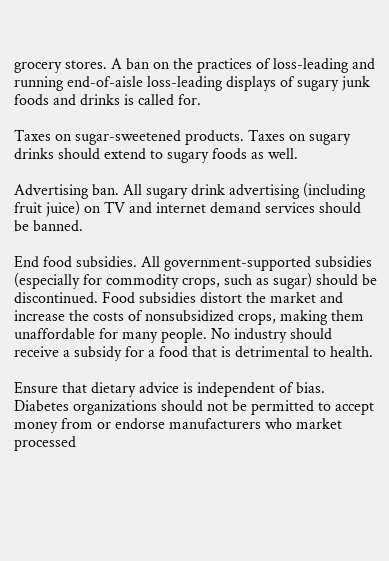grocery stores. A ban on the practices of loss-leading and running end-of-aisle loss-leading displays of sugary junk foods and drinks is called for.

Taxes on sugar-sweetened products. Taxes on sugary drinks should extend to sugary foods as well.

Advertising ban. All sugary drink advertising (including fruit juice) on TV and internet demand services should be banned.

End food subsidies. All government-supported subsidies (especially for commodity crops, such as sugar) should be discontinued. Food subsidies distort the market and increase the costs of nonsubsidized crops, making them unaffordable for many people. No industry should receive a subsidy for a food that is detrimental to health.

Ensure that dietary advice is independent of bias. Diabetes organizations should not be permitted to accept money from or endorse manufacturers who market processed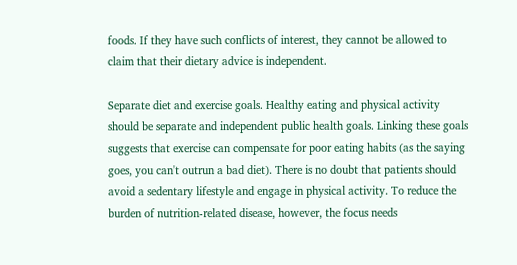foods. If they have such conflicts of interest, they cannot be allowed to claim that their dietary advice is independent.

Separate diet and exercise goals. Healthy eating and physical activity should be separate and independent public health goals. Linking these goals suggests that exercise can compensate for poor eating habits (as the saying goes, you can't outrun a bad diet). There is no doubt that patients should avoid a sedentary lifestyle and engage in physical activity. To reduce the burden of nutrition-related disease, however, the focus needs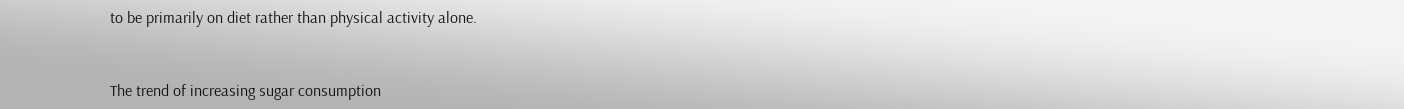to be primarily on diet rather than physical activity alone.


The trend of increasing sugar consumption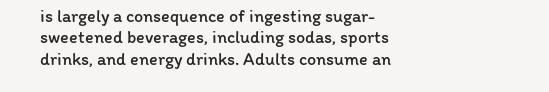is largely a consequence of ingesting sugar-sweetened beverages, including sodas, sports drinks, and energy drinks. Adults consume an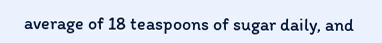average of 18 teaspoons of sugar daily, and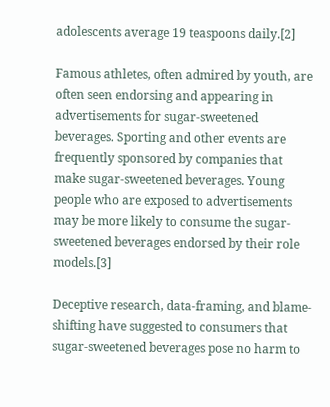adolescents average 19 teaspoons daily.[2]

Famous athletes, often admired by youth, are often seen endorsing and appearing in advertisements for sugar-sweetened beverages. Sporting and other events are frequently sponsored by companies that make sugar-sweetened beverages. Young people who are exposed to advertisements may be more likely to consume the sugar-sweetened beverages endorsed by their role models.[3]

Deceptive research, data-framing, and blame-shifting have suggested to consumers that sugar-sweetened beverages pose no harm to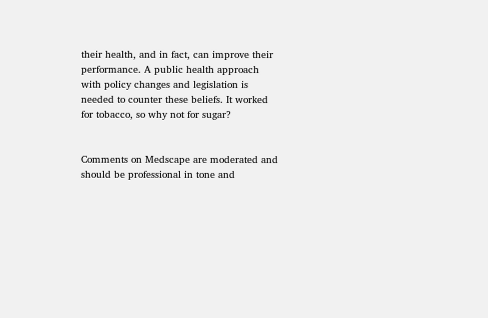their health, and in fact, can improve their performance. A public health approach with policy changes and legislation is needed to counter these beliefs. It worked for tobacco, so why not for sugar?


Comments on Medscape are moderated and should be professional in tone and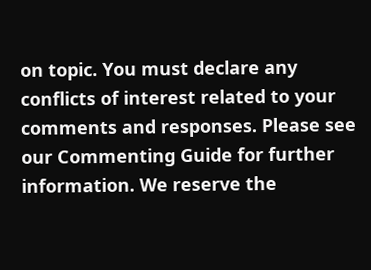on topic. You must declare any conflicts of interest related to your comments and responses. Please see our Commenting Guide for further information. We reserve the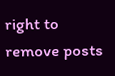right to remove posts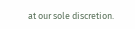at our sole discretion.